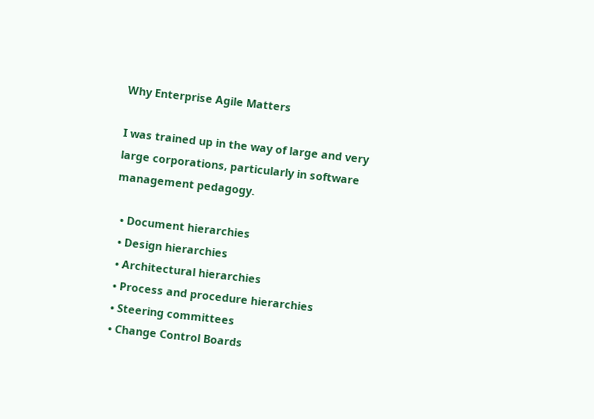Why Enterprise Agile Matters

I was trained up in the way of large and very large corporations, particularly in software management pedagogy.

  • Document hierarchies
  • Design hierarchies
  • Architectural hierarchies
  • Process and procedure hierarchies
  • Steering committees
  • Change Control Boards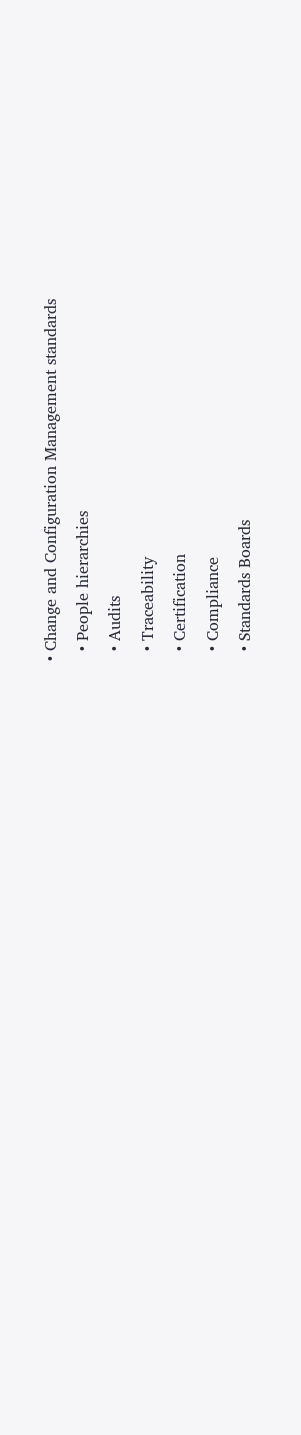• Change and Configuration Management standards
  • People hierarchies
  • Audits
  • Traceability
  • Certification
  • Compliance
  • Standards Boards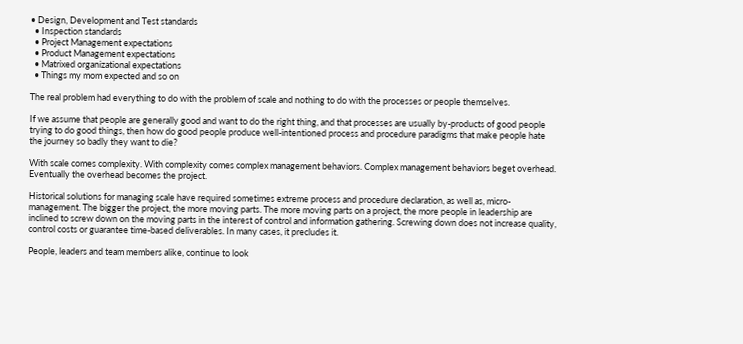• Design, Development and Test standards
  • Inspection standards
  • Project Management expectations
  • Product Management expectations
  • Matrixed organizational expectations
  • Things my mom expected and so on

The real problem had everything to do with the problem of scale and nothing to do with the processes or people themselves.

If we assume that people are generally good and want to do the right thing, and that processes are usually by-products of good people trying to do good things, then how do good people produce well-intentioned process and procedure paradigms that make people hate the journey so badly they want to die?

With scale comes complexity. With complexity comes complex management behaviors. Complex management behaviors beget overhead. Eventually the overhead becomes the project.

Historical solutions for managing scale have required sometimes extreme process and procedure declaration, as well as, micro-management. The bigger the project, the more moving parts. The more moving parts on a project, the more people in leadership are inclined to screw down on the moving parts in the interest of control and information gathering. Screwing down does not increase quality, control costs or guarantee time-based deliverables. In many cases, it precludes it.

People, leaders and team members alike, continue to look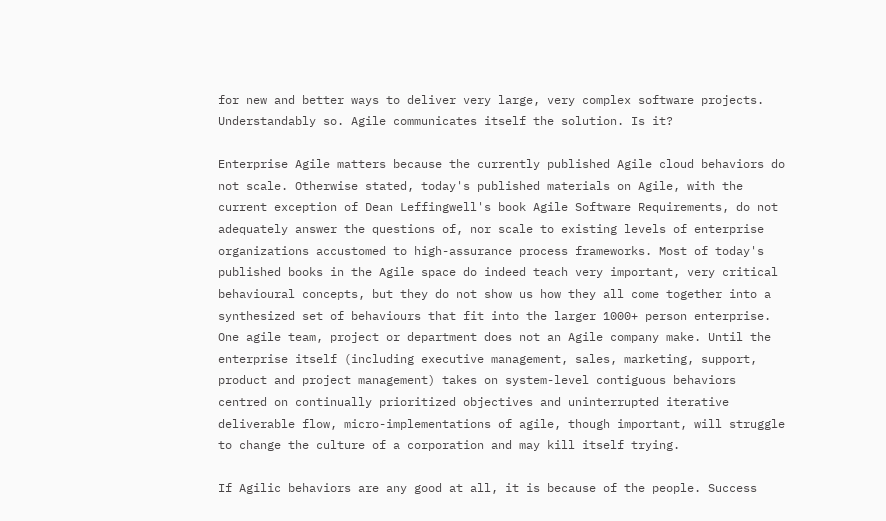for new and better ways to deliver very large, very complex software projects. Understandably so. Agile communicates itself the solution. Is it?

Enterprise Agile matters because the currently published Agile cloud behaviors do not scale. Otherwise stated, today's published materials on Agile, with the current exception of Dean Leffingwell's book Agile Software Requirements, do not adequately answer the questions of, nor scale to existing levels of enterprise organizations accustomed to high-assurance process frameworks. Most of today's published books in the Agile space do indeed teach very important, very critical behavioural concepts, but they do not show us how they all come together into a synthesized set of behaviours that fit into the larger 1000+ person enterprise. One agile team, project or department does not an Agile company make. Until the enterprise itself (including executive management, sales, marketing, support, product and project management) takes on system-level contiguous behaviors centred on continually prioritized objectives and uninterrupted iterative deliverable flow, micro-implementations of agile, though important, will struggle to change the culture of a corporation and may kill itself trying.

If Agilic behaviors are any good at all, it is because of the people. Success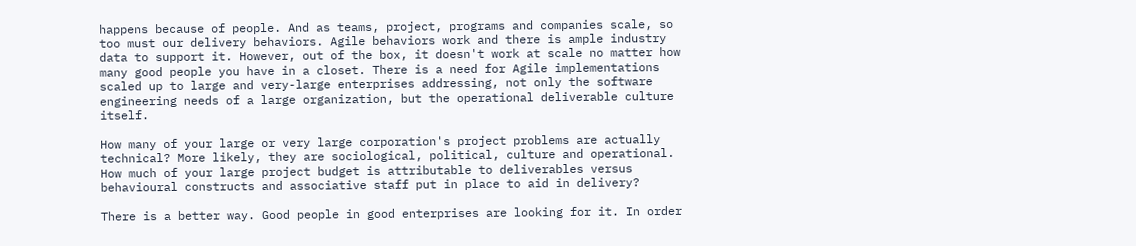happens because of people. And as teams, project, programs and companies scale, so too must our delivery behaviors. Agile behaviors work and there is ample industry data to support it. However, out of the box, it doesn't work at scale no matter how many good people you have in a closet. There is a need for Agile implementations scaled up to large and very-large enterprises addressing, not only the software engineering needs of a large organization, but the operational deliverable culture itself.

How many of your large or very large corporation's project problems are actually technical? More likely, they are sociological, political, culture and operational. How much of your large project budget is attributable to deliverables versus behavioural constructs and associative staff put in place to aid in delivery?

There is a better way. Good people in good enterprises are looking for it. In order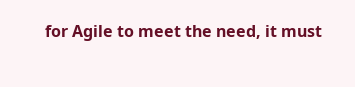for Agile to meet the need, it must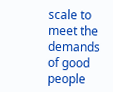scale to meet the demands of good people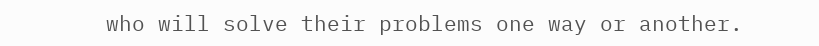who will solve their problems one way or another.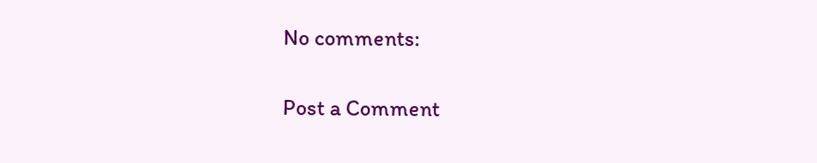No comments:

Post a Comment